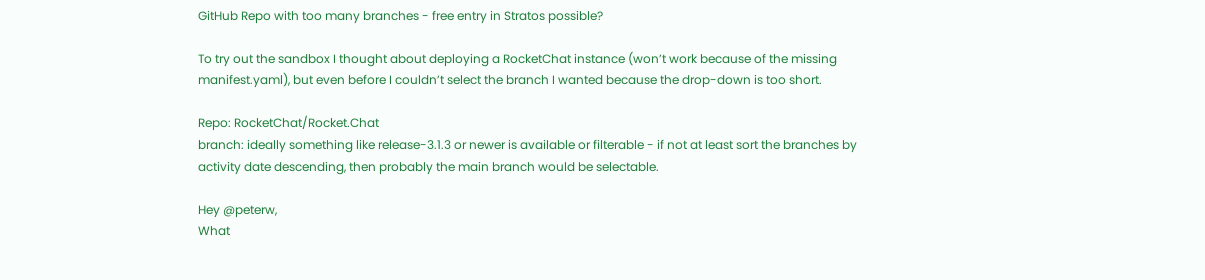GitHub Repo with too many branches - free entry in Stratos possible?

To try out the sandbox I thought about deploying a RocketChat instance (won’t work because of the missing manifest.yaml), but even before I couldn’t select the branch I wanted because the drop-down is too short.

Repo: RocketChat/Rocket.Chat
branch: ideally something like release-3.1.3 or newer is available or filterable - if not at least sort the branches by activity date descending, then probably the main branch would be selectable.

Hey @peterw,
What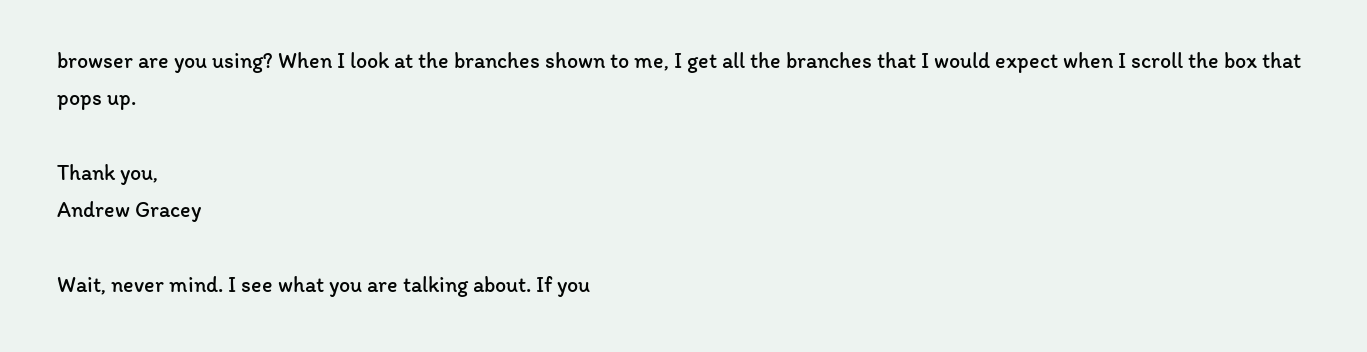browser are you using? When I look at the branches shown to me, I get all the branches that I would expect when I scroll the box that pops up.

Thank you,
Andrew Gracey

Wait, never mind. I see what you are talking about. If you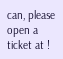can, please open a ticket at !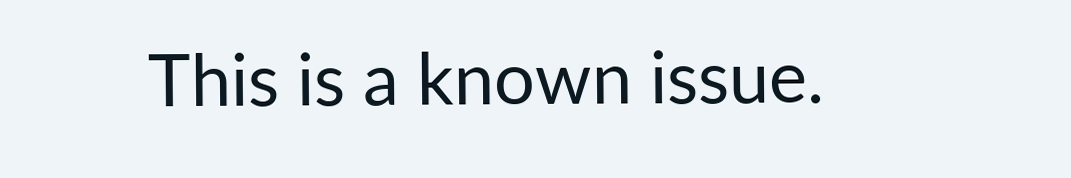This is a known issue.